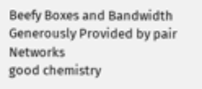Beefy Boxes and Bandwidth Generously Provided by pair Networks
good chemistry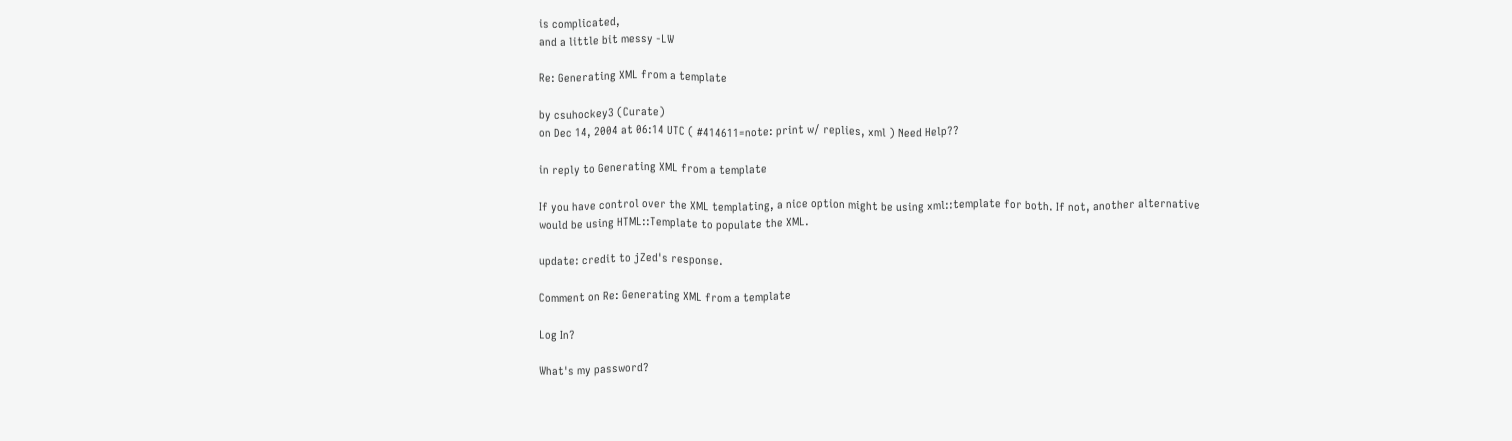is complicated,
and a little bit messy -LW

Re: Generating XML from a template

by csuhockey3 (Curate)
on Dec 14, 2004 at 06:14 UTC ( #414611=note: print w/ replies, xml ) Need Help??

in reply to Generating XML from a template

If you have control over the XML templating, a nice option might be using xml::template for both. If not, another alternative would be using HTML::Template to populate the XML.

update: credit to jZed's response.

Comment on Re: Generating XML from a template

Log In?

What's my password?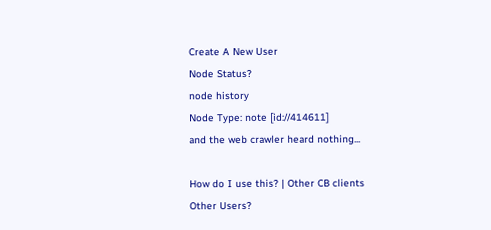Create A New User
Node Status?
node history
Node Type: note [id://414611]
and the web crawler heard nothing...

How do I use this? | Other CB clients
Other Users?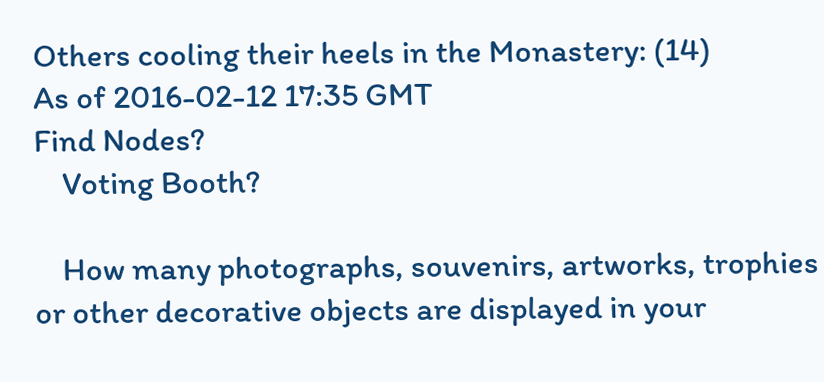Others cooling their heels in the Monastery: (14)
As of 2016-02-12 17:35 GMT
Find Nodes?
    Voting Booth?

    How many photographs, souvenirs, artworks, trophies or other decorative objects are displayed in your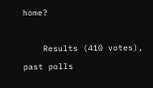home?

    Results (410 votes), past polls